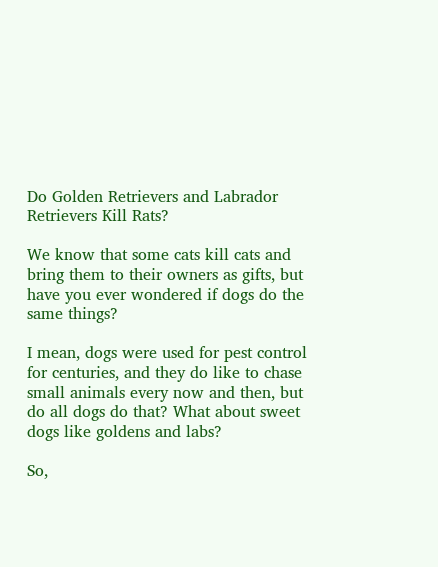Do Golden Retrievers and Labrador Retrievers Kill Rats?

We know that some cats kill cats and bring them to their owners as gifts, but have you ever wondered if dogs do the same things?

I mean, dogs were used for pest control for centuries, and they do like to chase small animals every now and then, but do all dogs do that? What about sweet dogs like goldens and labs?

So,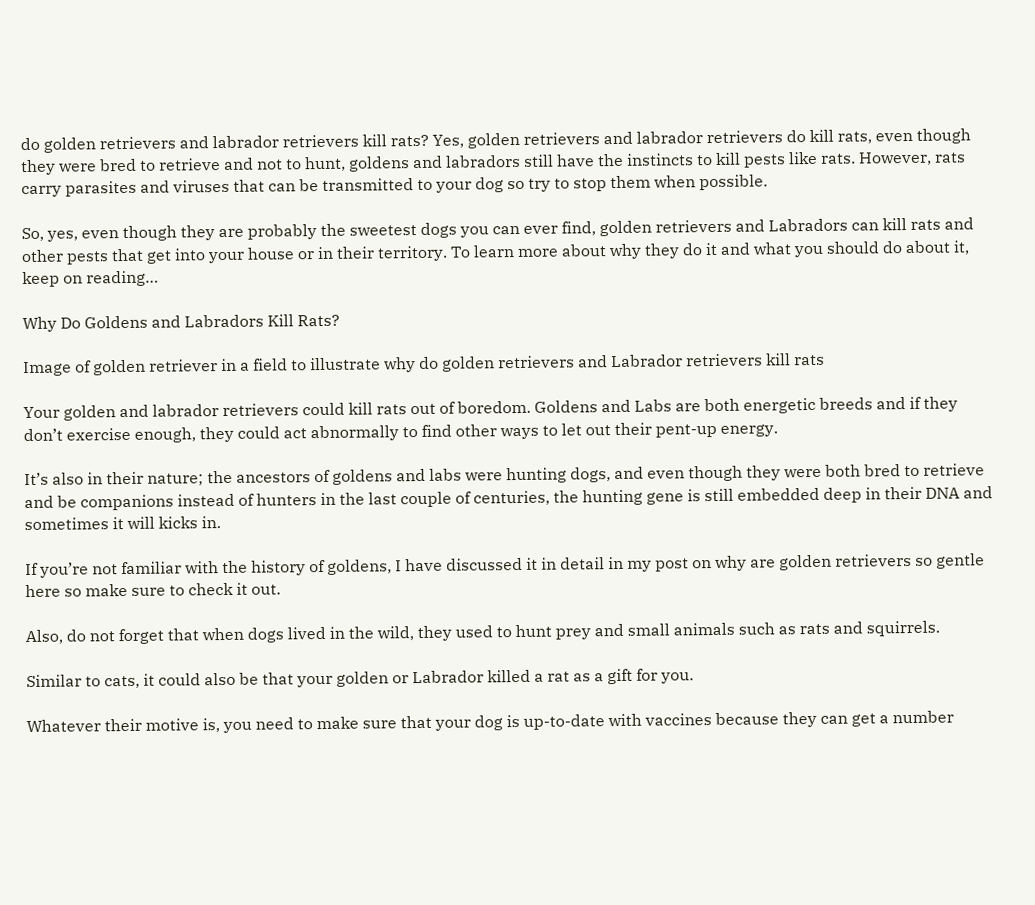do golden retrievers and labrador retrievers kill rats? Yes, golden retrievers and labrador retrievers do kill rats, even though they were bred to retrieve and not to hunt, goldens and labradors still have the instincts to kill pests like rats. However, rats carry parasites and viruses that can be transmitted to your dog so try to stop them when possible.

So, yes, even though they are probably the sweetest dogs you can ever find, golden retrievers and Labradors can kill rats and other pests that get into your house or in their territory. To learn more about why they do it and what you should do about it, keep on reading…

Why Do Goldens and Labradors Kill Rats?

Image of golden retriever in a field to illustrate why do golden retrievers and Labrador retrievers kill rats

Your golden and labrador retrievers could kill rats out of boredom. Goldens and Labs are both energetic breeds and if they don’t exercise enough, they could act abnormally to find other ways to let out their pent-up energy.

It’s also in their nature; the ancestors of goldens and labs were hunting dogs, and even though they were both bred to retrieve and be companions instead of hunters in the last couple of centuries, the hunting gene is still embedded deep in their DNA and sometimes it will kicks in.

If you’re not familiar with the history of goldens, I have discussed it in detail in my post on why are golden retrievers so gentle here so make sure to check it out.

Also, do not forget that when dogs lived in the wild, they used to hunt prey and small animals such as rats and squirrels.

Similar to cats, it could also be that your golden or Labrador killed a rat as a gift for you.

Whatever their motive is, you need to make sure that your dog is up-to-date with vaccines because they can get a number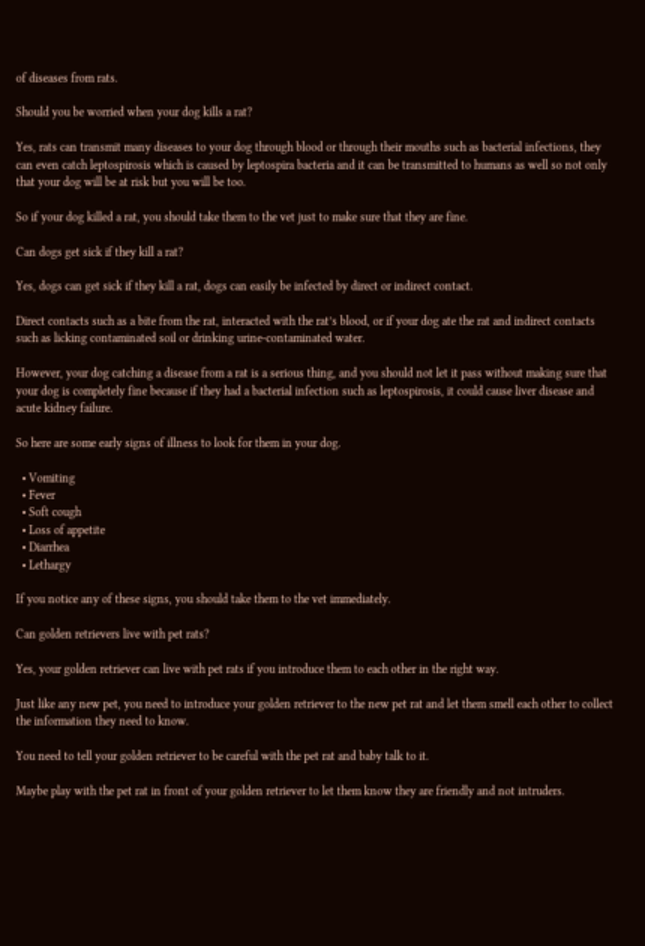of diseases from rats.

Should you be worried when your dog kills a rat?

Yes, rats can transmit many diseases to your dog through blood or through their mouths such as bacterial infections, they can even catch leptospirosis which is caused by leptospira bacteria and it can be transmitted to humans as well so not only that your dog will be at risk but you will be too.

So if your dog killed a rat, you should take them to the vet just to make sure that they are fine.

Can dogs get sick if they kill a rat?

Yes, dogs can get sick if they kill a rat, dogs can easily be infected by direct or indirect contact.

Direct contacts such as a bite from the rat, interacted with the rat’s blood, or if your dog ate the rat and indirect contacts such as licking contaminated soil or drinking urine-contaminated water.

However, your dog catching a disease from a rat is a serious thing, and you should not let it pass without making sure that your dog is completely fine because if they had a bacterial infection such as leptospirosis, it could cause liver disease and acute kidney failure.

So here are some early signs of illness to look for them in your dog.

  • Vomiting
  • Fever
  • Soft cough
  • Loss of appetite
  • Diarrhea
  • Lethargy

If you notice any of these signs, you should take them to the vet immediately.

Can golden retrievers live with pet rats?

Yes, your golden retriever can live with pet rats if you introduce them to each other in the right way.

Just like any new pet, you need to introduce your golden retriever to the new pet rat and let them smell each other to collect the information they need to know.

You need to tell your golden retriever to be careful with the pet rat and baby talk to it.

Maybe play with the pet rat in front of your golden retriever to let them know they are friendly and not intruders.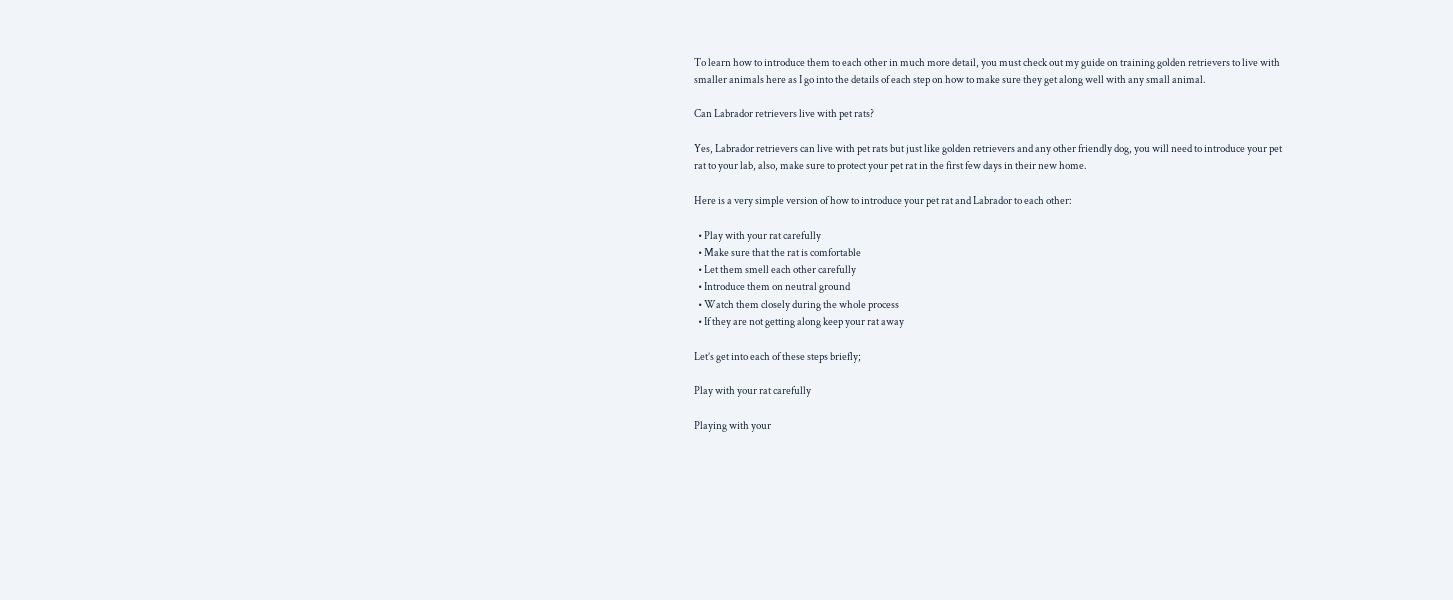To learn how to introduce them to each other in much more detail, you must check out my guide on training golden retrievers to live with smaller animals here as I go into the details of each step on how to make sure they get along well with any small animal.

Can Labrador retrievers live with pet rats?

Yes, Labrador retrievers can live with pet rats but just like golden retrievers and any other friendly dog, you will need to introduce your pet rat to your lab, also, make sure to protect your pet rat in the first few days in their new home.

Here is a very simple version of how to introduce your pet rat and Labrador to each other:

  • Play with your rat carefully
  • Make sure that the rat is comfortable
  • Let them smell each other carefully
  • Introduce them on neutral ground
  • Watch them closely during the whole process
  • If they are not getting along keep your rat away

Let’s get into each of these steps briefly;

Play with your rat carefully

Playing with your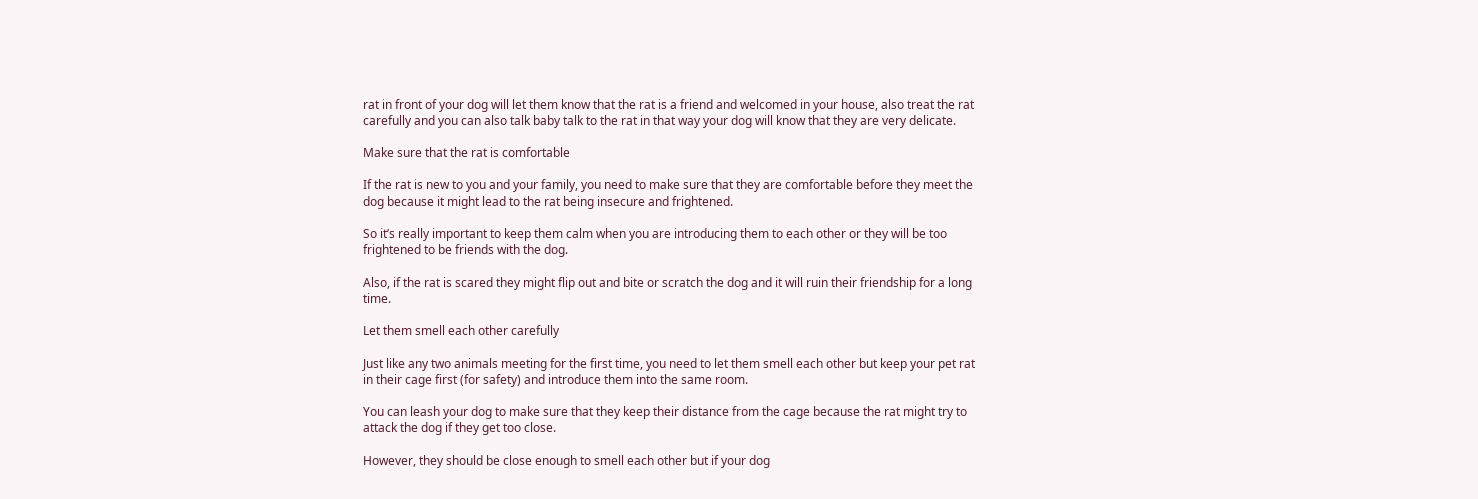rat in front of your dog will let them know that the rat is a friend and welcomed in your house, also treat the rat carefully and you can also talk baby talk to the rat in that way your dog will know that they are very delicate.

Make sure that the rat is comfortable

If the rat is new to you and your family, you need to make sure that they are comfortable before they meet the dog because it might lead to the rat being insecure and frightened.

So it’s really important to keep them calm when you are introducing them to each other or they will be too frightened to be friends with the dog.

Also, if the rat is scared they might flip out and bite or scratch the dog and it will ruin their friendship for a long time.

Let them smell each other carefully

Just like any two animals meeting for the first time, you need to let them smell each other but keep your pet rat in their cage first (for safety) and introduce them into the same room.

You can leash your dog to make sure that they keep their distance from the cage because the rat might try to attack the dog if they get too close.

However, they should be close enough to smell each other but if your dog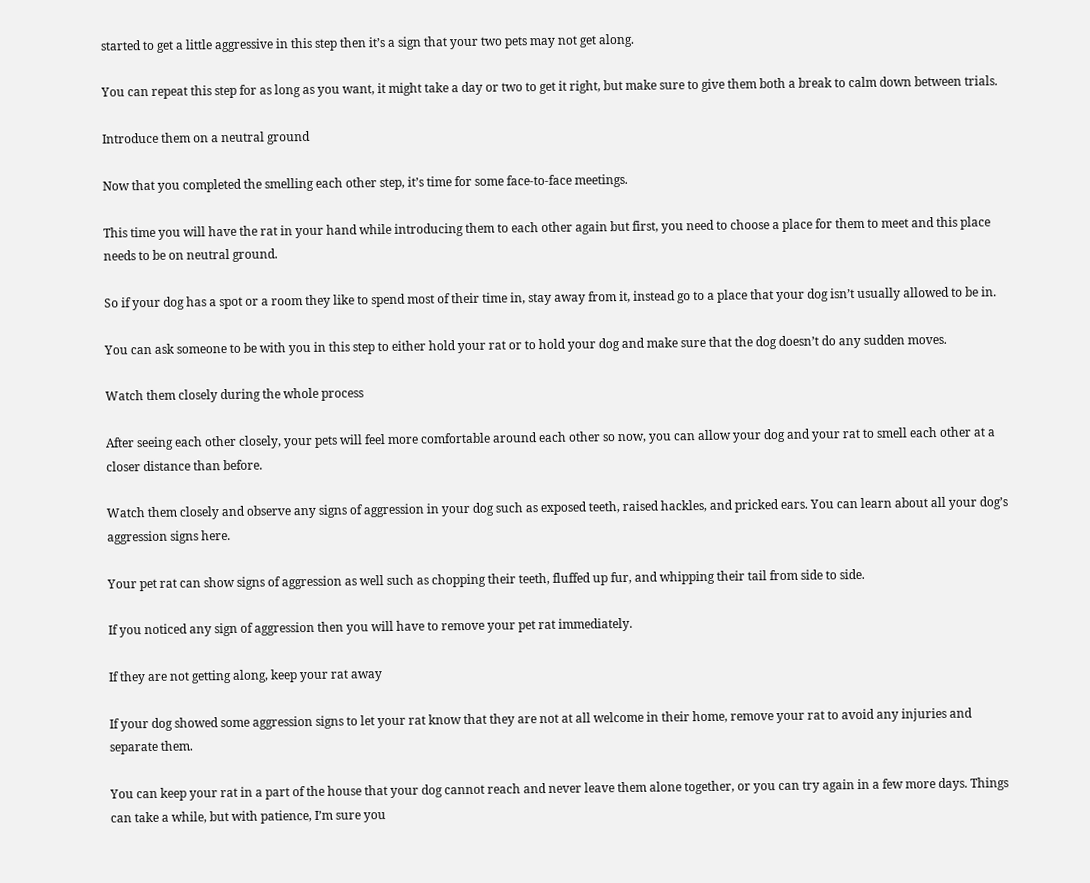started to get a little aggressive in this step then it’s a sign that your two pets may not get along.

You can repeat this step for as long as you want, it might take a day or two to get it right, but make sure to give them both a break to calm down between trials.

Introduce them on a neutral ground

Now that you completed the smelling each other step, it’s time for some face-to-face meetings.

This time you will have the rat in your hand while introducing them to each other again but first, you need to choose a place for them to meet and this place needs to be on neutral ground.

So if your dog has a spot or a room they like to spend most of their time in, stay away from it, instead go to a place that your dog isn’t usually allowed to be in.

You can ask someone to be with you in this step to either hold your rat or to hold your dog and make sure that the dog doesn’t do any sudden moves.

Watch them closely during the whole process

After seeing each other closely, your pets will feel more comfortable around each other so now, you can allow your dog and your rat to smell each other at a closer distance than before.

Watch them closely and observe any signs of aggression in your dog such as exposed teeth, raised hackles, and pricked ears. You can learn about all your dog’s aggression signs here.

Your pet rat can show signs of aggression as well such as chopping their teeth, fluffed up fur, and whipping their tail from side to side.

If you noticed any sign of aggression then you will have to remove your pet rat immediately.

If they are not getting along, keep your rat away

If your dog showed some aggression signs to let your rat know that they are not at all welcome in their home, remove your rat to avoid any injuries and separate them.

You can keep your rat in a part of the house that your dog cannot reach and never leave them alone together, or you can try again in a few more days. Things can take a while, but with patience, I’m sure you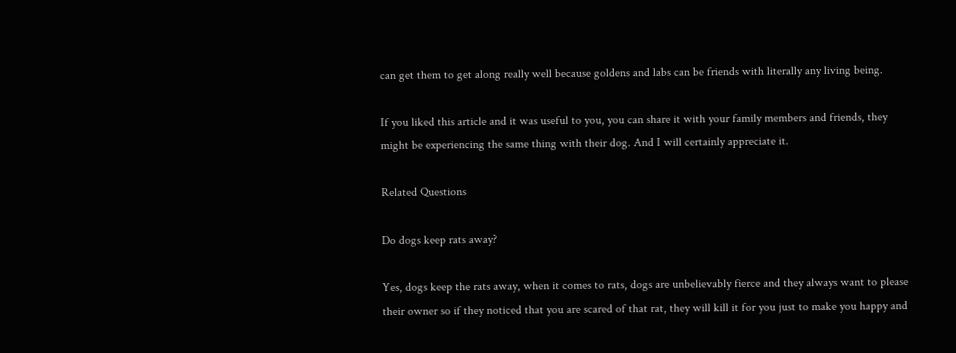can get them to get along really well because goldens and labs can be friends with literally any living being.

If you liked this article and it was useful to you, you can share it with your family members and friends, they might be experiencing the same thing with their dog. And I will certainly appreciate it.

Related Questions

Do dogs keep rats away?

Yes, dogs keep the rats away, when it comes to rats, dogs are unbelievably fierce and they always want to please their owner so if they noticed that you are scared of that rat, they will kill it for you just to make you happy and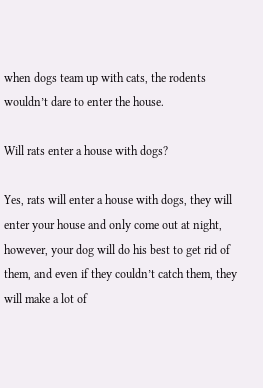when dogs team up with cats, the rodents wouldn’t dare to enter the house.

Will rats enter a house with dogs?

Yes, rats will enter a house with dogs, they will enter your house and only come out at night, however, your dog will do his best to get rid of them, and even if they couldn’t catch them, they will make a lot of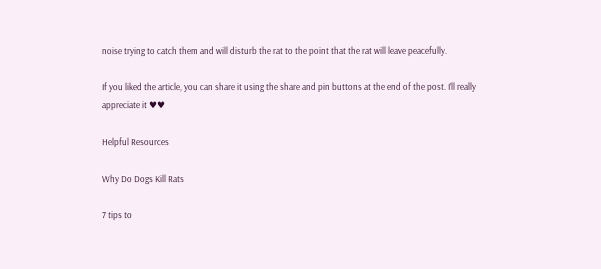noise trying to catch them and will disturb the rat to the point that the rat will leave peacefully.

If you liked the article, you can share it using the share and pin buttons at the end of the post. I’ll really appreciate it ♥♥

Helpful Resources

Why Do Dogs Kill Rats

7 tips to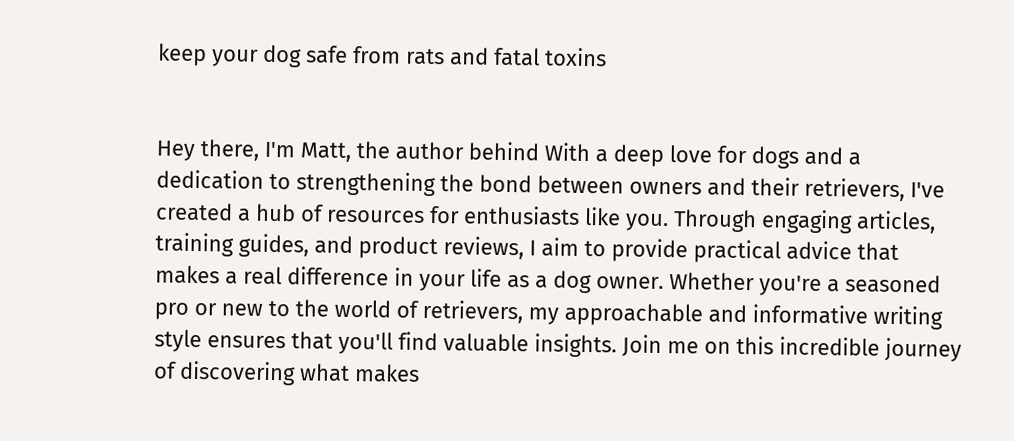keep your dog safe from rats and fatal toxins


Hey there, I'm Matt, the author behind With a deep love for dogs and a dedication to strengthening the bond between owners and their retrievers, I've created a hub of resources for enthusiasts like you. Through engaging articles, training guides, and product reviews, I aim to provide practical advice that makes a real difference in your life as a dog owner. Whether you're a seasoned pro or new to the world of retrievers, my approachable and informative writing style ensures that you'll find valuable insights. Join me on this incredible journey of discovering what makes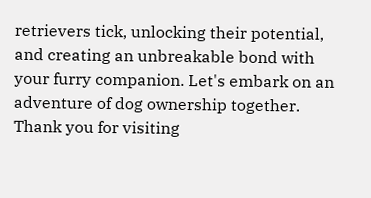retrievers tick, unlocking their potential, and creating an unbreakable bond with your furry companion. Let's embark on an adventure of dog ownership together. Thank you for visiting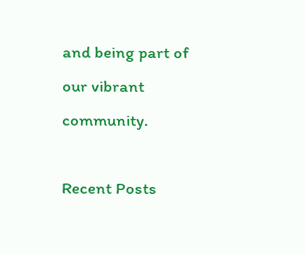and being part of our vibrant community.

Recent Posts